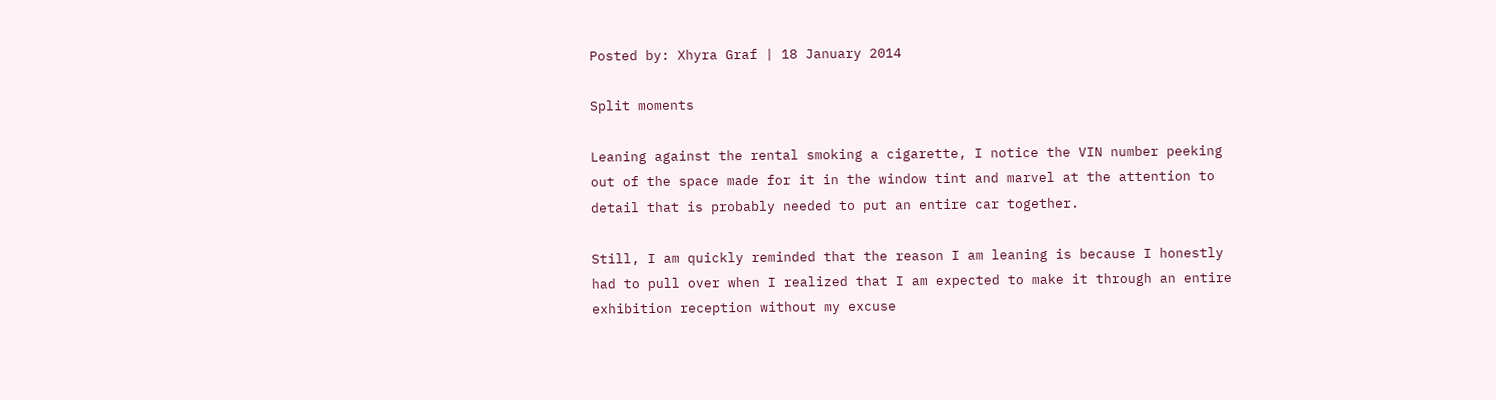Posted by: Xhyra Graf | 18 January 2014

Split moments

Leaning against the rental smoking a cigarette, I notice the VIN number peeking out of the space made for it in the window tint and marvel at the attention to detail that is probably needed to put an entire car together.

Still, I am quickly reminded that the reason I am leaning is because I honestly had to pull over when I realized that I am expected to make it through an entire exhibition reception without my excuse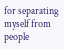for separating myself from people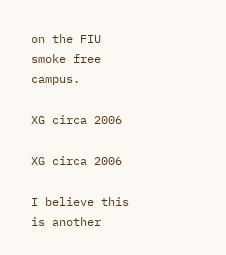on the FIU smoke free campus.

XG circa 2006

XG circa 2006

I believe this is another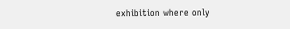exhibition where only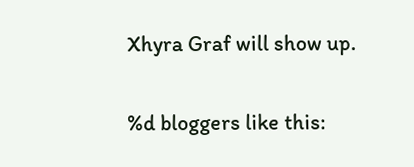Xhyra Graf will show up.


%d bloggers like this: